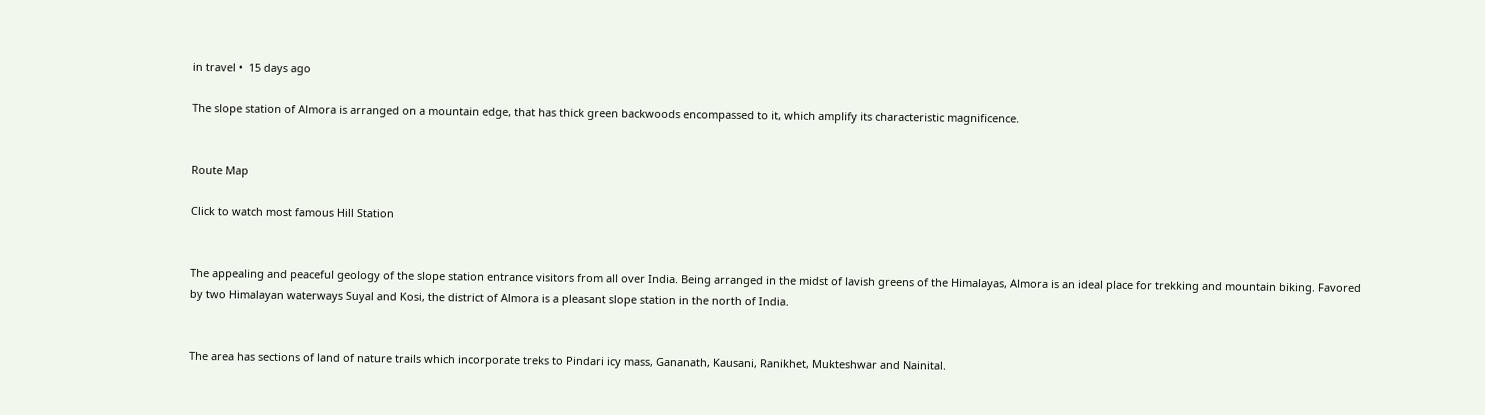in travel •  15 days ago

The slope station of Almora is arranged on a mountain edge, that has thick green backwoods encompassed to it, which amplify its characteristic magnificence.


Route Map

Click to watch most famous Hill Station


The appealing and peaceful geology of the slope station entrance visitors from all over India. Being arranged in the midst of lavish greens of the Himalayas, Almora is an ideal place for trekking and mountain biking. Favored by two Himalayan waterways Suyal and Kosi, the district of Almora is a pleasant slope station in the north of India.


The area has sections of land of nature trails which incorporate treks to Pindari icy mass, Gananath, Kausani, Ranikhet, Mukteshwar and Nainital.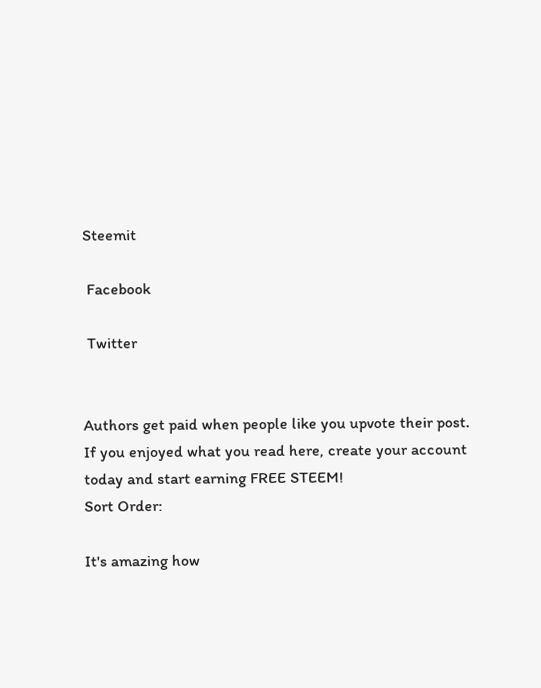Steemit

 Facebook

 Twitter


Authors get paid when people like you upvote their post.
If you enjoyed what you read here, create your account today and start earning FREE STEEM!
Sort Order:

It's amazing how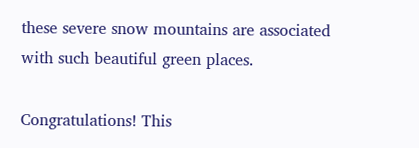these severe snow mountains are associated with such beautiful green places.

Congratulations! This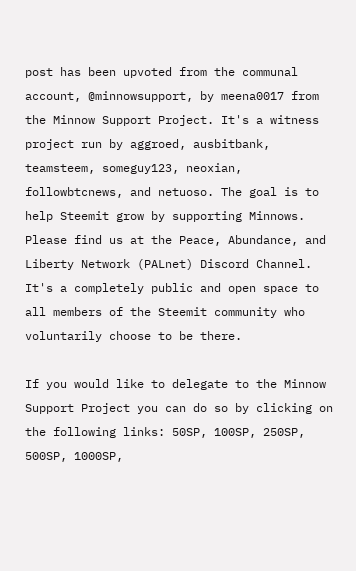post has been upvoted from the communal account, @minnowsupport, by meena0017 from the Minnow Support Project. It's a witness project run by aggroed, ausbitbank, teamsteem, someguy123, neoxian, followbtcnews, and netuoso. The goal is to help Steemit grow by supporting Minnows. Please find us at the Peace, Abundance, and Liberty Network (PALnet) Discord Channel. It's a completely public and open space to all members of the Steemit community who voluntarily choose to be there.

If you would like to delegate to the Minnow Support Project you can do so by clicking on the following links: 50SP, 100SP, 250SP, 500SP, 1000SP,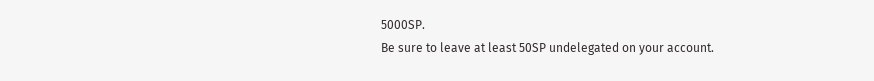5000SP.
Be sure to leave at least 50SP undelegated on your account.